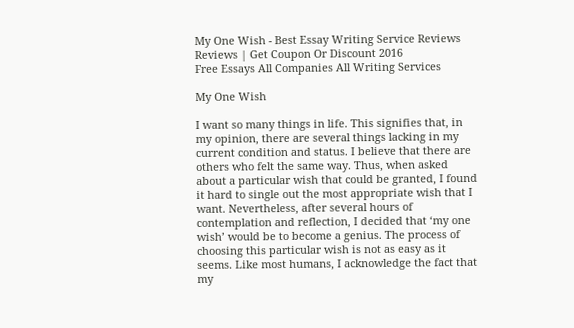My One Wish - Best Essay Writing Service Reviews Reviews | Get Coupon Or Discount 2016
Free Essays All Companies All Writing Services

My One Wish

I want so many things in life. This signifies that, in my opinion, there are several things lacking in my current condition and status. I believe that there are others who felt the same way. Thus, when asked about a particular wish that could be granted, I found it hard to single out the most appropriate wish that I want. Nevertheless, after several hours of contemplation and reflection, I decided that ‘my one wish’ would be to become a genius. The process of choosing this particular wish is not as easy as it seems. Like most humans, I acknowledge the fact that my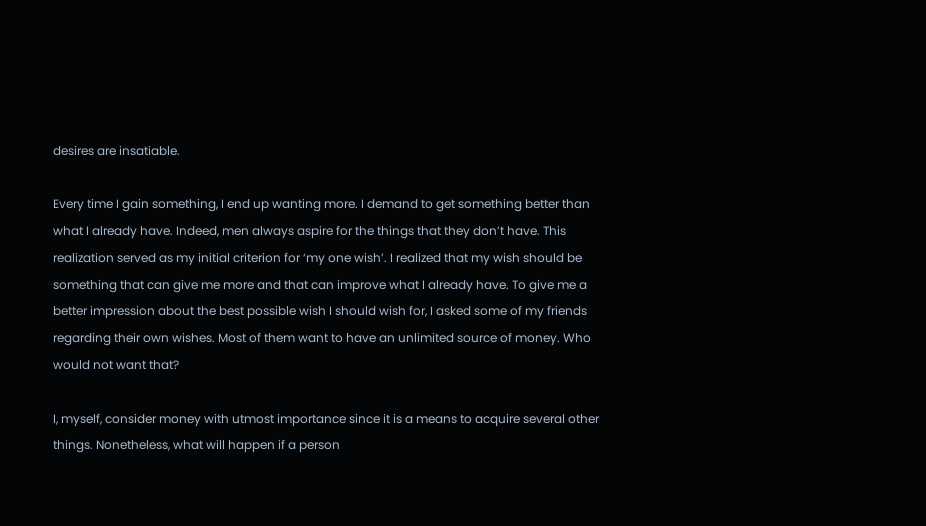desires are insatiable.

Every time I gain something, I end up wanting more. I demand to get something better than what I already have. Indeed, men always aspire for the things that they don’t have. This realization served as my initial criterion for ‘my one wish’. I realized that my wish should be something that can give me more and that can improve what I already have. To give me a better impression about the best possible wish I should wish for, I asked some of my friends regarding their own wishes. Most of them want to have an unlimited source of money. Who would not want that?

I, myself, consider money with utmost importance since it is a means to acquire several other things. Nonetheless, what will happen if a person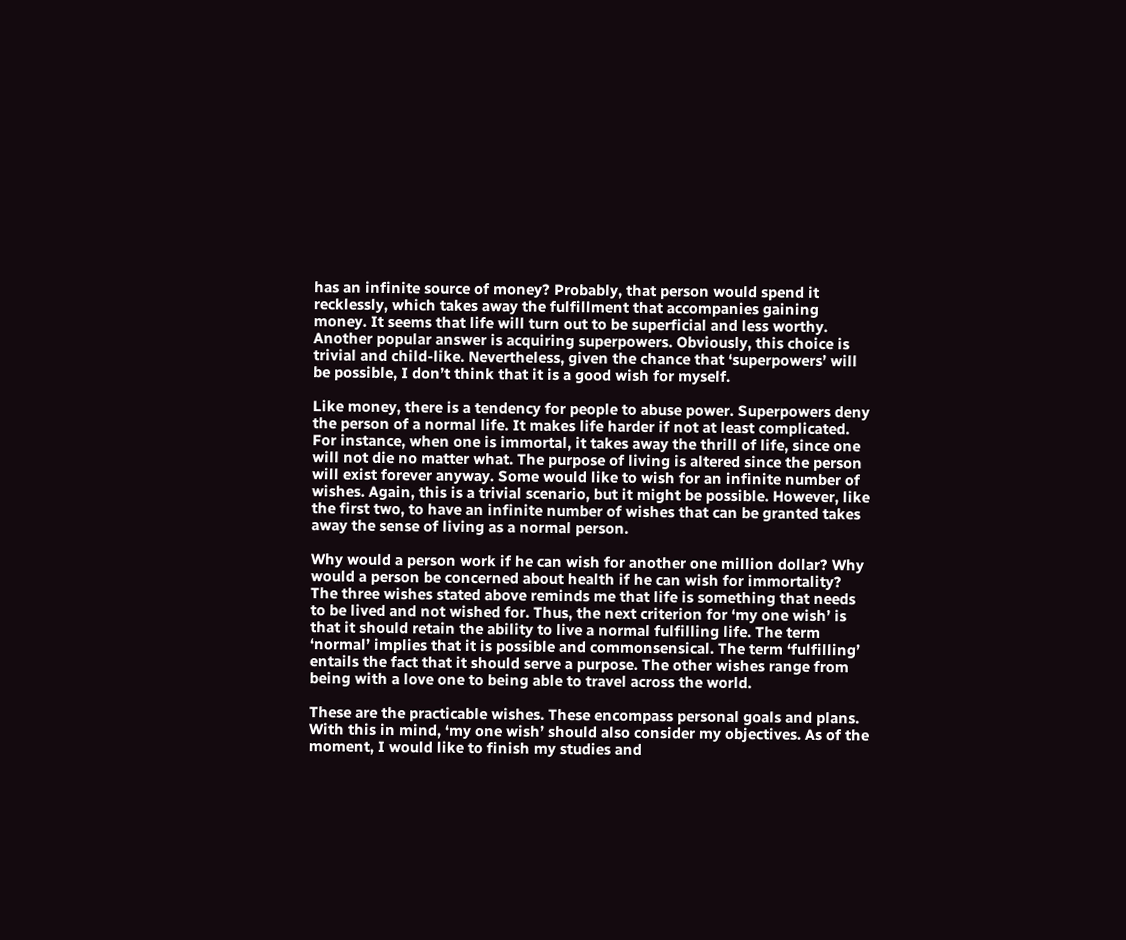has an infinite source of money? Probably, that person would spend it recklessly, which takes away the fulfillment that accompanies gaining money. It seems that life will turn out to be superficial and less worthy. Another popular answer is acquiring superpowers. Obviously, this choice is trivial and child-like. Nevertheless, given the chance that ‘superpowers’ will be possible, I don’t think that it is a good wish for myself.

Like money, there is a tendency for people to abuse power. Superpowers deny the person of a normal life. It makes life harder if not at least complicated. For instance, when one is immortal, it takes away the thrill of life, since one will not die no matter what. The purpose of living is altered since the person will exist forever anyway. Some would like to wish for an infinite number of wishes. Again, this is a trivial scenario, but it might be possible. However, like the first two, to have an infinite number of wishes that can be granted takes away the sense of living as a normal person.

Why would a person work if he can wish for another one million dollar? Why would a person be concerned about health if he can wish for immortality? The three wishes stated above reminds me that life is something that needs to be lived and not wished for. Thus, the next criterion for ‘my one wish’ is that it should retain the ability to live a normal fulfilling life. The term ‘normal’ implies that it is possible and commonsensical. The term ‘fulfilling’ entails the fact that it should serve a purpose. The other wishes range from being with a love one to being able to travel across the world.

These are the practicable wishes. These encompass personal goals and plans. With this in mind, ‘my one wish’ should also consider my objectives. As of the moment, I would like to finish my studies and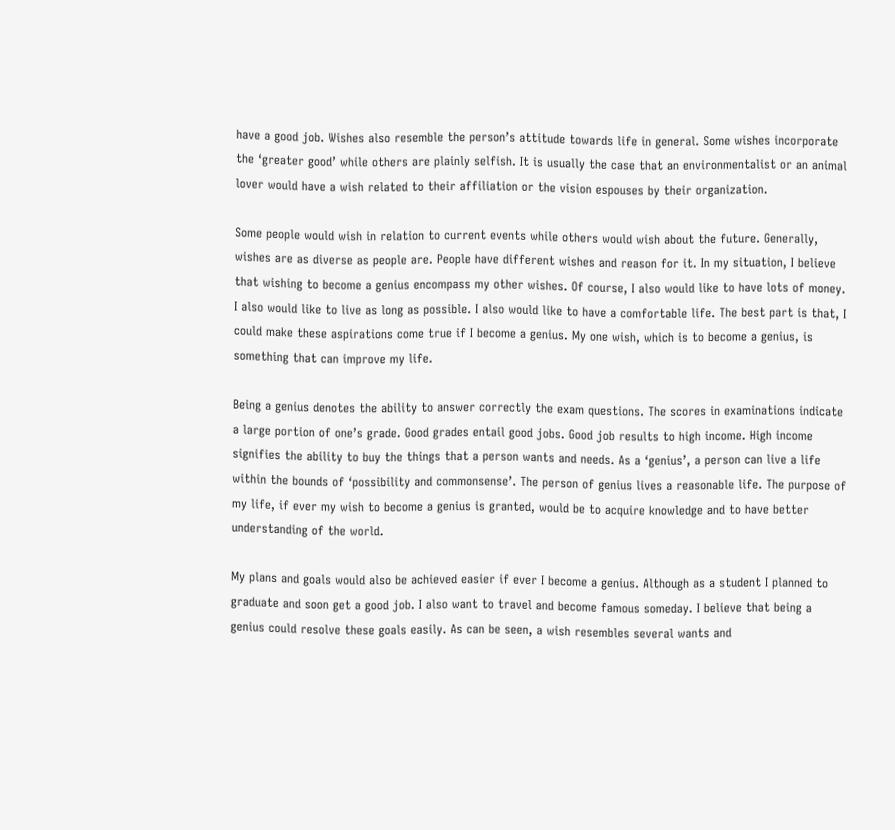have a good job. Wishes also resemble the person’s attitude towards life in general. Some wishes incorporate the ‘greater good’ while others are plainly selfish. It is usually the case that an environmentalist or an animal lover would have a wish related to their affiliation or the vision espouses by their organization.

Some people would wish in relation to current events while others would wish about the future. Generally, wishes are as diverse as people are. People have different wishes and reason for it. In my situation, I believe that wishing to become a genius encompass my other wishes. Of course, I also would like to have lots of money. I also would like to live as long as possible. I also would like to have a comfortable life. The best part is that, I could make these aspirations come true if I become a genius. My one wish, which is to become a genius, is something that can improve my life.

Being a genius denotes the ability to answer correctly the exam questions. The scores in examinations indicate a large portion of one’s grade. Good grades entail good jobs. Good job results to high income. High income signifies the ability to buy the things that a person wants and needs. As a ‘genius’, a person can live a life within the bounds of ‘possibility and commonsense’. The person of genius lives a reasonable life. The purpose of my life, if ever my wish to become a genius is granted, would be to acquire knowledge and to have better understanding of the world.

My plans and goals would also be achieved easier if ever I become a genius. Although as a student I planned to graduate and soon get a good job. I also want to travel and become famous someday. I believe that being a genius could resolve these goals easily. As can be seen, a wish resembles several wants and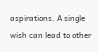aspirations. A single wish can lead to other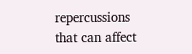repercussions that can affect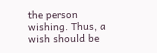the person wishing. Thus, a wish should be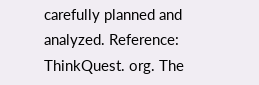carefully planned and analyzed. Reference: ThinkQuest. org. The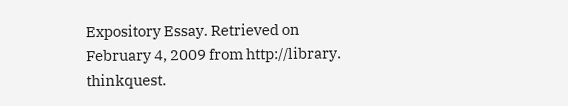Expository Essay. Retrieved on February 4, 2009 from http://library. thinkquest.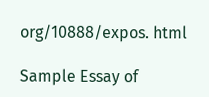org/10888/expos. html

Sample Essay of